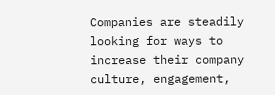Companies are steadily looking for ways to increase their company culture, engagement,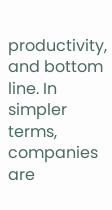productivity, and bottom line. In simpler terms, companies are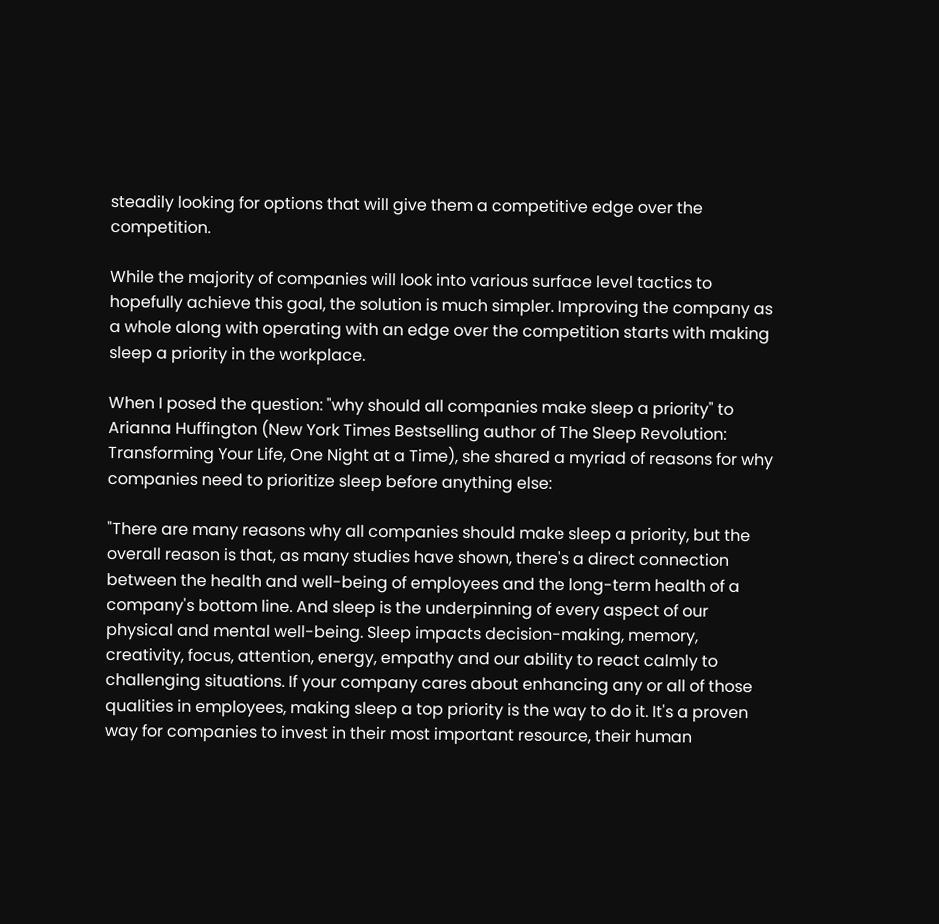steadily looking for options that will give them a competitive edge over the competition.

While the majority of companies will look into various surface level tactics to hopefully achieve this goal, the solution is much simpler. Improving the company as a whole along with operating with an edge over the competition starts with making sleep a priority in the workplace.

When I posed the question: "why should all companies make sleep a priority" to Arianna Huffington (New York Times Bestselling author of The Sleep Revolution: Transforming Your Life, One Night at a Time), she shared a myriad of reasons for why companies need to prioritize sleep before anything else:

"There are many reasons why all companies should make sleep a priority, but the overall reason is that, as many studies have shown, there's a direct connection between the health and well-being of employees and the long-term health of a company's bottom line. And sleep is the underpinning of every aspect of our physical and mental well-being. Sleep impacts decision-making, memory, creativity, focus, attention, energy, empathy and our ability to react calmly to challenging situations. If your company cares about enhancing any or all of those qualities in employees, making sleep a top priority is the way to do it. It's a proven way for companies to invest in their most important resource, their human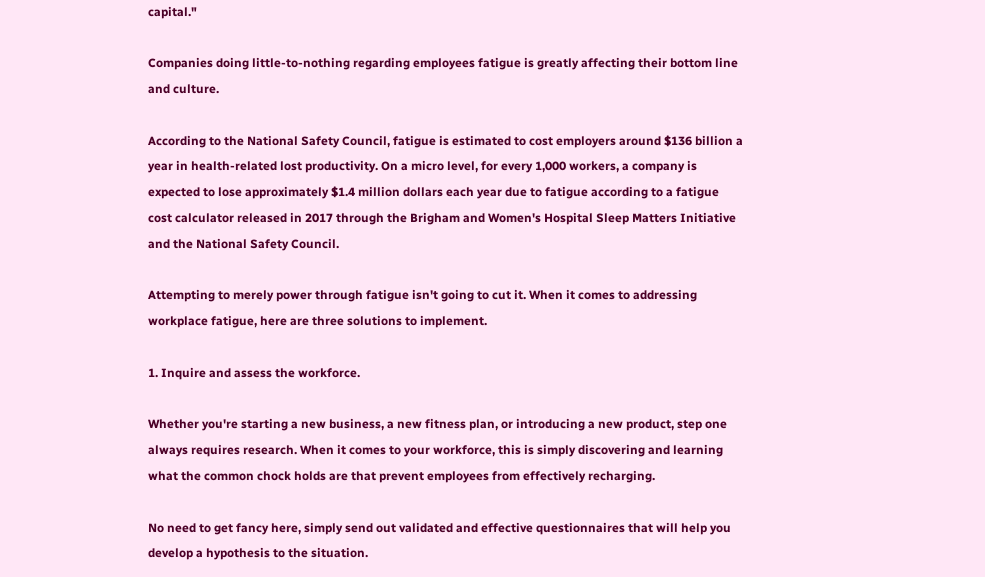capital."

Companies doing little-to-nothing regarding employees fatigue is greatly affecting their bottom line and culture.

According to the National Safety Council, fatigue is estimated to cost employers around $136 billion a year in health-related lost productivity. On a micro level, for every 1,000 workers, a company is expected to lose approximately $1.4 million dollars each year due to fatigue according to a fatigue cost calculator released in 2017 through the Brigham and Women's Hospital Sleep Matters Initiative and the National Safety Council.

Attempting to merely power through fatigue isn't going to cut it. When it comes to addressing workplace fatigue, here are three solutions to implement.

1. Inquire and assess the workforce.

Whether you're starting a new business, a new fitness plan, or introducing a new product, step one always requires research. When it comes to your workforce, this is simply discovering and learning what the common chock holds are that prevent employees from effectively recharging.

No need to get fancy here, simply send out validated and effective questionnaires that will help you develop a hypothesis to the situation.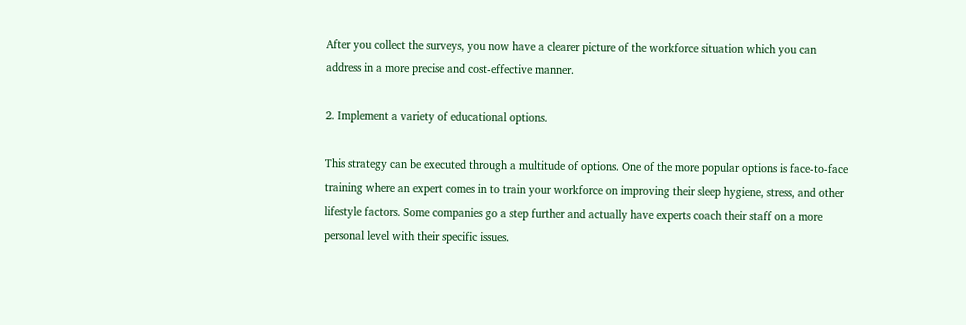After you collect the surveys, you now have a clearer picture of the workforce situation which you can address in a more precise and cost-effective manner.

2. Implement a variety of educational options.

This strategy can be executed through a multitude of options. One of the more popular options is face-to-face training where an expert comes in to train your workforce on improving their sleep hygiene, stress, and other lifestyle factors. Some companies go a step further and actually have experts coach their staff on a more personal level with their specific issues.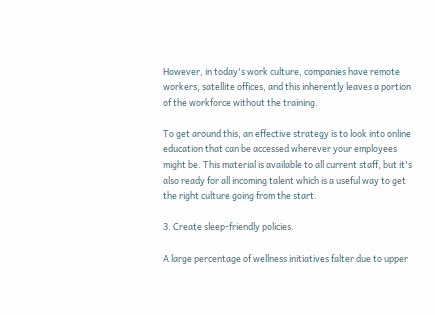However, in today's work culture, companies have remote workers, satellite offices, and this inherently leaves a portion of the workforce without the training.

To get around this, an effective strategy is to look into online education that can be accessed wherever your employees might be. This material is available to all current staff, but it's also ready for all incoming talent which is a useful way to get the right culture going from the start.

3. Create sleep-friendly policies.

A large percentage of wellness initiatives falter due to upper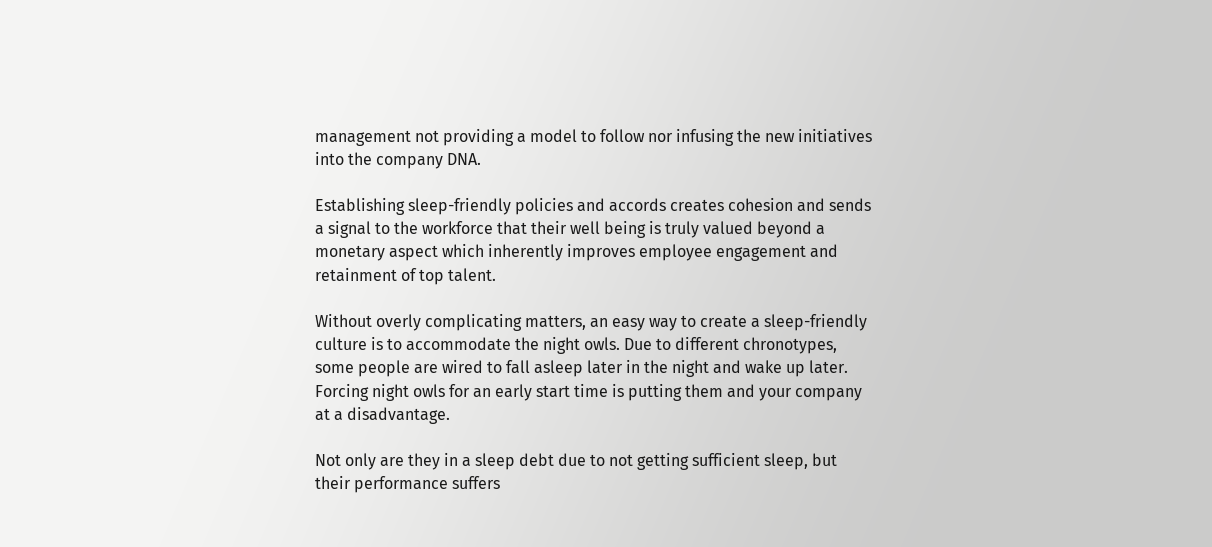management not providing a model to follow nor infusing the new initiatives into the company DNA.

Establishing sleep-friendly policies and accords creates cohesion and sends a signal to the workforce that their well being is truly valued beyond a monetary aspect which inherently improves employee engagement and retainment of top talent.

Without overly complicating matters, an easy way to create a sleep-friendly culture is to accommodate the night owls. Due to different chronotypes, some people are wired to fall asleep later in the night and wake up later. Forcing night owls for an early start time is putting them and your company at a disadvantage.

Not only are they in a sleep debt due to not getting sufficient sleep, but their performance suffers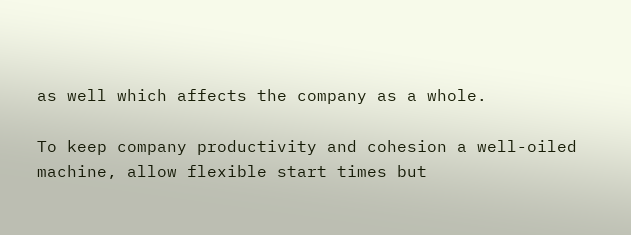as well which affects the company as a whole.

To keep company productivity and cohesion a well-oiled machine, allow flexible start times but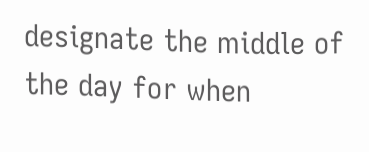designate the middle of the day for when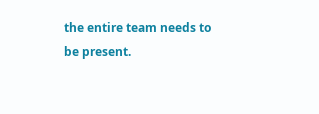the entire team needs to be present.